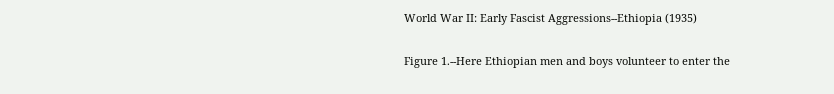World War II: Early Fascist Aggressions--Ethiopia (1935)

Figure 1.--Here Ethiopian men and boys volunteer to enter the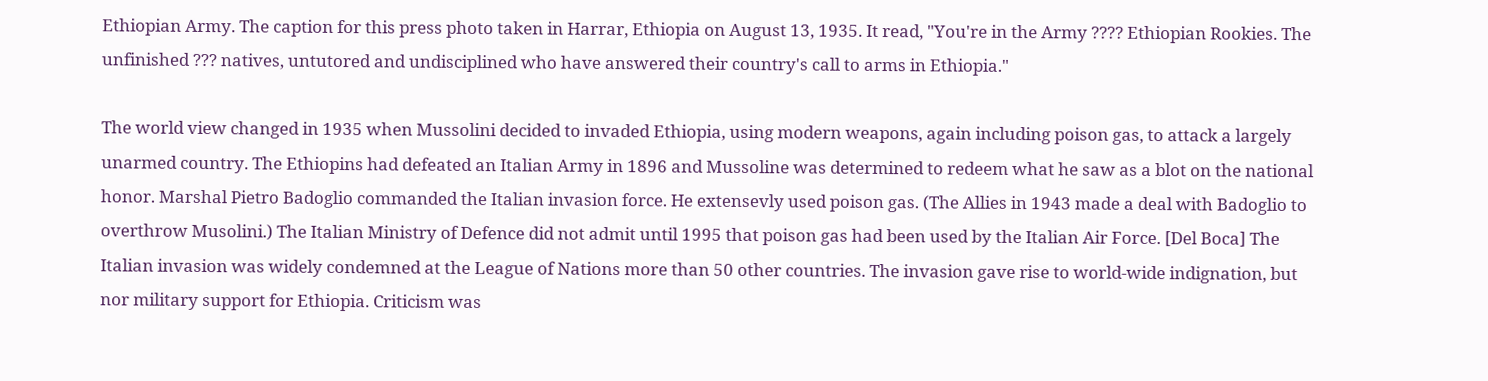Ethiopian Army. The caption for this press photo taken in Harrar, Ethiopia on August 13, 1935. It read, "You're in the Army ???? Ethiopian Rookies. The unfinished ??? natives, untutored and undisciplined who have answered their country's call to arms in Ethiopia."

The world view changed in 1935 when Mussolini decided to invaded Ethiopia, using modern weapons, again including poison gas, to attack a largely unarmed country. The Ethiopins had defeated an Italian Army in 1896 and Mussoline was determined to redeem what he saw as a blot on the national honor. Marshal Pietro Badoglio commanded the Italian invasion force. He extensevly used poison gas. (The Allies in 1943 made a deal with Badoglio to overthrow Musolini.) The Italian Ministry of Defence did not admit until 1995 that poison gas had been used by the Italian Air Force. [Del Boca] The Italian invasion was widely condemned at the League of Nations more than 50 other countries. The invasion gave rise to world-wide indignation, but nor military support for Ethiopia. Criticism was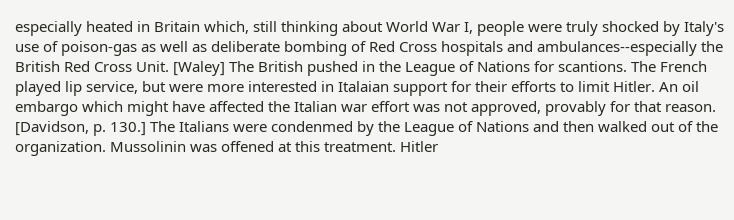especially heated in Britain which, still thinking about World War I, people were truly shocked by Italy's use of poison-gas as well as deliberate bombing of Red Cross hospitals and ambulances--especially the British Red Cross Unit. [Waley] The British pushed in the League of Nations for scantions. The French played lip service, but were more interested in Italaian support for their efforts to limit Hitler. An oil embargo which might have affected the Italian war effort was not approved, provably for that reason. [Davidson, p. 130.] The Italians were condenmed by the League of Nations and then walked out of the organization. Mussolinin was offened at this treatment. Hitler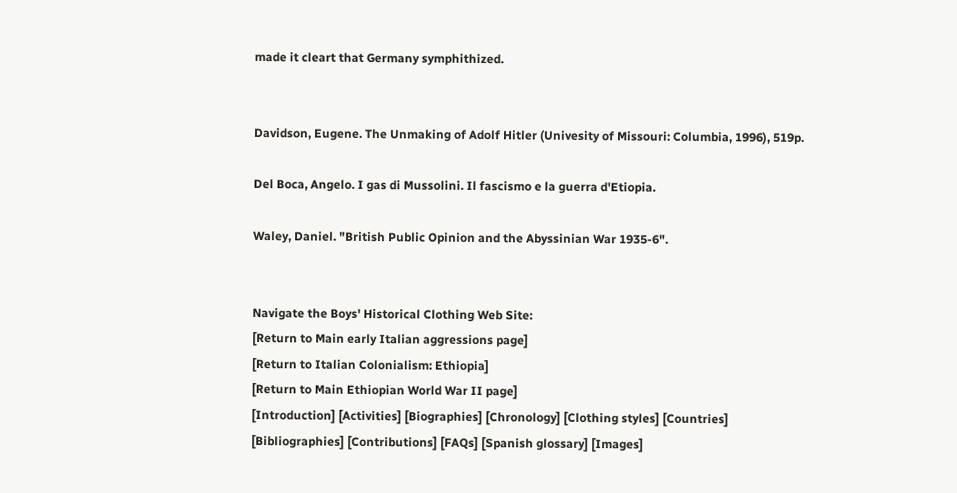made it cleart that Germany symphithized.


Davidson, Eugene. The Unmaking of Adolf Hitler (Univesity of Missouri: Columbia, 1996), 519p.

Del Boca, Angelo. I gas di Mussolini. Il fascismo e la guerra d'Etiopia.

Waley, Daniel. "British Public Opinion and the Abyssinian War 1935-6".


Navigate the Boys' Historical Clothing Web Site:
[Return to Main early Italian aggressions page]
[Return to Italian Colonialism: Ethiopia]
[Return to Main Ethiopian World War II page]
[Introduction] [Activities] [Biographies] [Chronology] [Clothing styles] [Countries]
[Bibliographies] [Contributions] [FAQs] [Spanish glossary] [Images]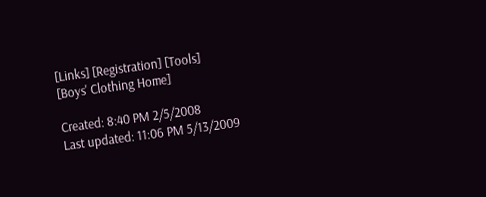[Links] [Registration] [Tools]
[Boys' Clothing Home]

Created: 8:40 PM 2/5/2008
Last updated: 11:06 PM 5/13/2009